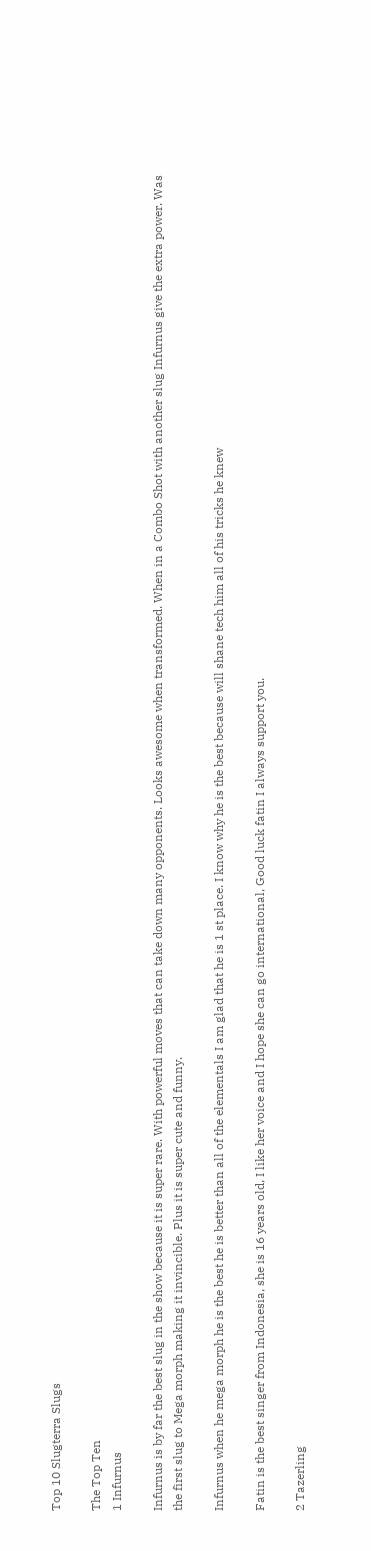Top 10 Slugterra Slugs

The Top Ten
1 Infurnus

Infurnus is by far the best slug in the show because it is super rare. With powerful moves that can take down many opponents. Looks awesome when transformed. When in a Combo Shot with another slug Infurnus give the extra power. Was the first slug to Mega morph making it invincible. Plus it is super cute and funny.

Infurnus when he mega morph he is the best he is better than all of the elementals I am glad that he is 1 st place. I know why he is the best because will shane tech him all of his tricks he knew

Fatin is the best singer from Indonesia, she is 16 years old, I like her voice and I hope she can go international, Good luck fatin I always support you.

2 Tazerling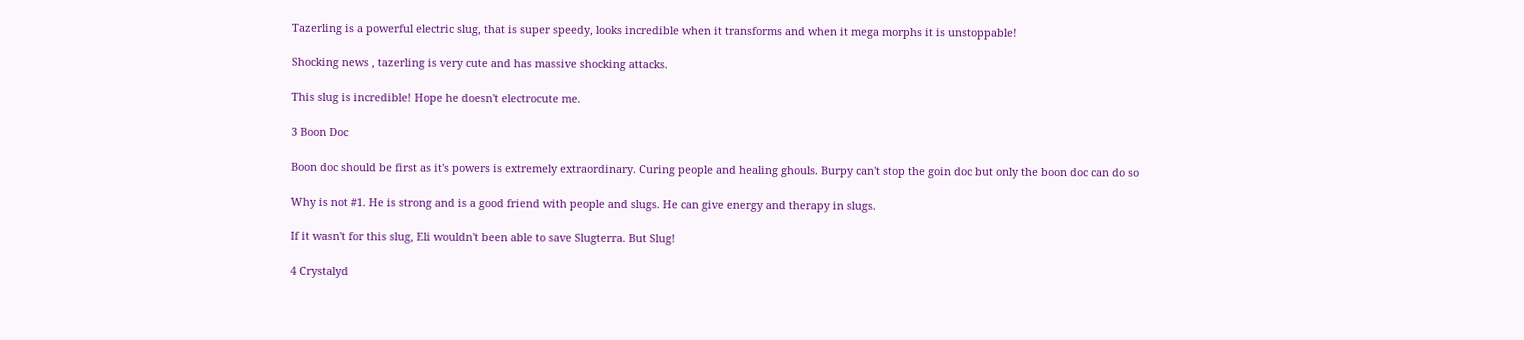Tazerling is a powerful electric slug, that is super speedy, looks incredible when it transforms and when it mega morphs it is unstoppable!

Shocking news , tazerling is very cute and has massive shocking attacks.

This slug is incredible! Hope he doesn't electrocute me.

3 Boon Doc

Boon doc should be first as it's powers is extremely extraordinary. Curing people and healing ghouls. Burpy can't stop the goin doc but only the boon doc can do so

Why is not #1. He is strong and is a good friend with people and slugs. He can give energy and therapy in slugs.

If it wasn't for this slug, Eli wouldn't been able to save Slugterra. But Slug!

4 Crystalyd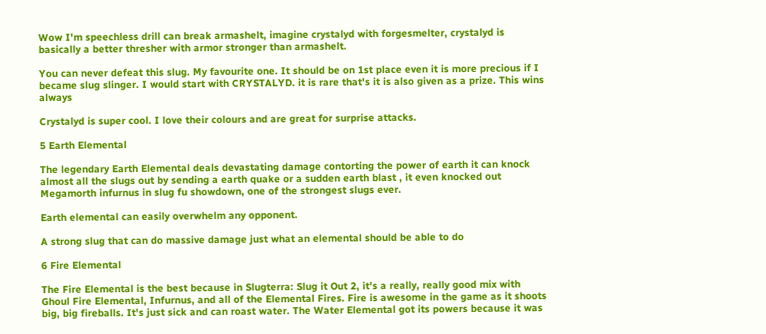Wow I'm speechless drill can break armashelt, imagine crystalyd with forgesmelter, crystalyd is basically a better thresher with armor stronger than armashelt.

You can never defeat this slug. My favourite one. It should be on 1st place even it is more precious if I became slug slinger. I would start with CRYSTALYD. it is rare that's it is also given as a prize. This wins always

Crystalyd is super cool. I love their colours and are great for surprise attacks.

5 Earth Elemental

The legendary Earth Elemental deals devastating damage contorting the power of earth it can knock almost all the slugs out by sending a earth quake or a sudden earth blast , it even knocked out Megamorth infurnus in slug fu showdown, one of the strongest slugs ever.

Earth elemental can easily overwhelm any opponent.

A strong slug that can do massive damage just what an elemental should be able to do

6 Fire Elemental

The Fire Elemental is the best because in Slugterra: Slug it Out 2, it's a really, really good mix with Ghoul Fire Elemental, Infurnus, and all of the Elemental Fires. Fire is awesome in the game as it shoots big, big fireballs. It's just sick and can roast water. The Water Elemental got its powers because it was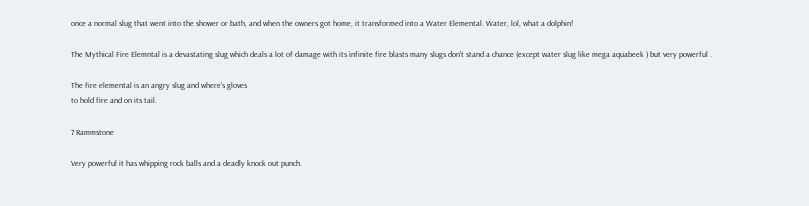once a normal slug that went into the shower or bath, and when the owners got home, it transformed into a Water Elemental. Water, lol, what a dolphin!

The Mythical Fire Elemntal is a devastating slug which deals a lot of damage with its infinite fire blasts many slugs don't stand a chance (except water slug like mega aquabeek ) but very powerful .

The fire elemental is an angry slug and where's gloves
to hold fire and on its tail.

7 Rammstone

Very powerful it has whipping rock balls and a deadly knock out punch.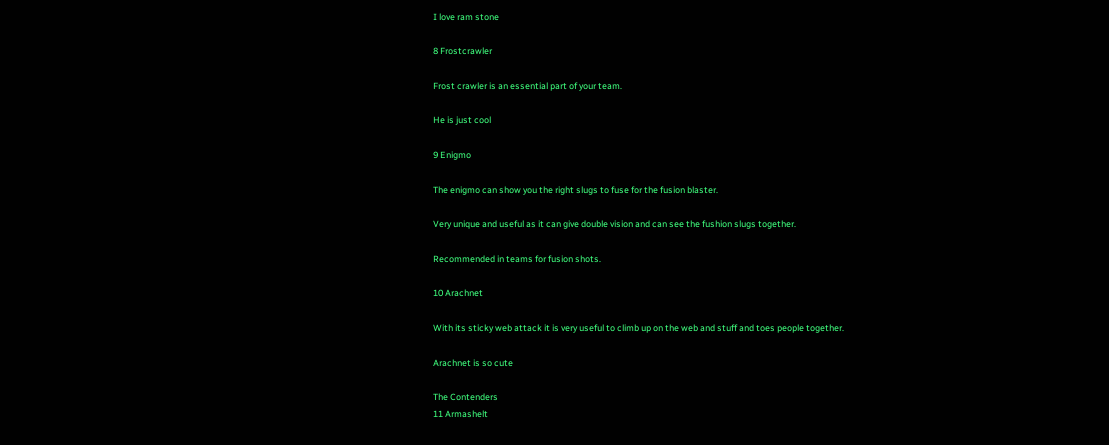I love ram stone

8 Frostcrawler

Frost crawler is an essential part of your team.

He is just cool

9 Enigmo

The enigmo can show you the right slugs to fuse for the fusion blaster.

Very unique and useful as it can give double vision and can see the fushion slugs together.

Recommended in teams for fusion shots.

10 Arachnet

With its sticky web attack it is very useful to climb up on the web and stuff and toes people together.

Arachnet is so cute

The Contenders
11 Armashelt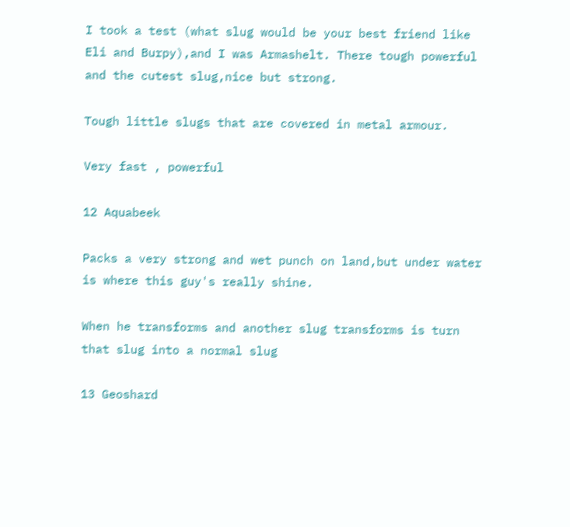I took a test (what slug would be your best friend like Eli and Burpy),and I was Armashelt. There tough powerful and the cutest slug,nice but strong.

Tough little slugs that are covered in metal armour.

Very fast , powerful

12 Aquabeek

Packs a very strong and wet punch on land,but under water is where this guy's really shine.

When he transforms and another slug transforms is turn that slug into a normal slug

13 Geoshard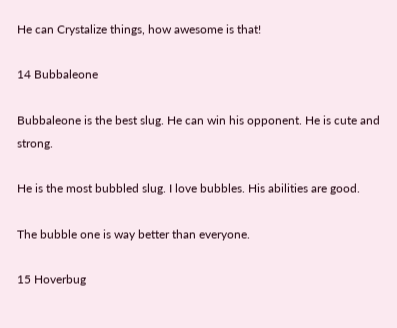He can Crystalize things, how awesome is that!

14 Bubbaleone

Bubbaleone is the best slug. He can win his opponent. He is cute and strong.

He is the most bubbled slug. I love bubbles. His abilities are good.

The bubble one is way better than everyone.

15 Hoverbug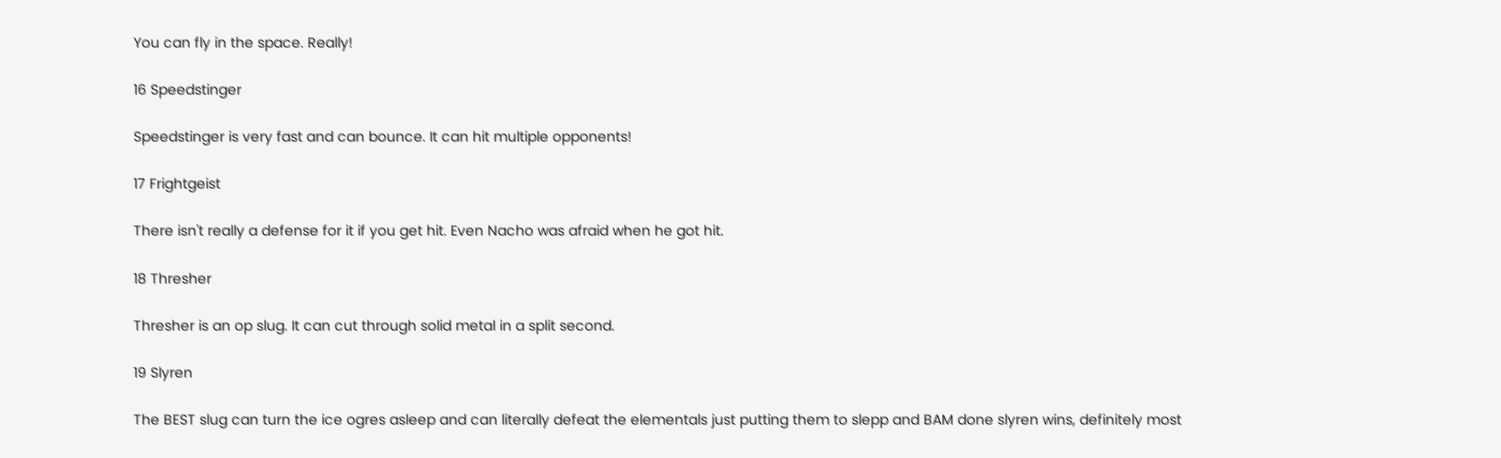You can fly in the space. Really!

16 Speedstinger

Speedstinger is very fast and can bounce. It can hit multiple opponents!

17 Frightgeist

There isn't really a defense for it if you get hit. Even Nacho was afraid when he got hit.

18 Thresher

Thresher is an op slug. It can cut through solid metal in a split second.

19 Slyren

The BEST slug can turn the ice ogres asleep and can literally defeat the elementals just putting them to slepp and BAM done slyren wins, definitely most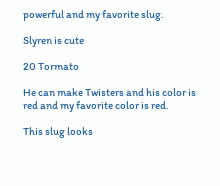powerful and my favorite slug.

Slyren is cute

20 Tormato

He can make Twisters and his color is red and my favorite color is red.

This slug looks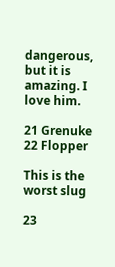dangerous, but it is amazing. I love him.

21 Grenuke
22 Flopper

This is the worst slug

23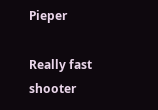Pieper

Really fast shooter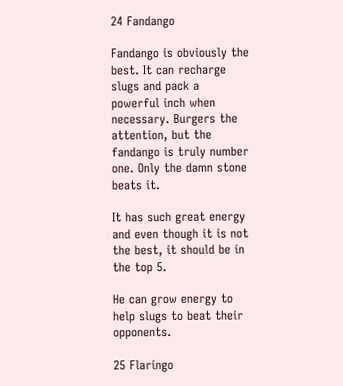24 Fandango

Fandango is obviously the best. It can recharge slugs and pack a powerful inch when necessary. Burgers the attention, but the fandango is truly number one. Only the damn stone beats it.

It has such great energy and even though it is not the best, it should be in the top 5.

He can grow energy to help slugs to beat their opponents.

25 Flaringo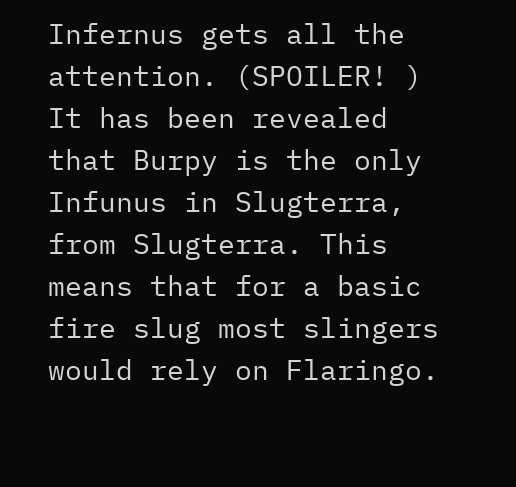Infernus gets all the attention. (SPOILER! ) It has been revealed that Burpy is the only Infunus in Slugterra, from Slugterra. This means that for a basic fire slug most slingers would rely on Flaringo.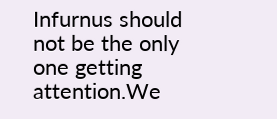Infurnus should not be the only one getting attention.We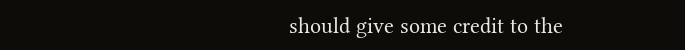should give some credit to the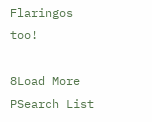Flaringos too!

8Load More
PSearch List